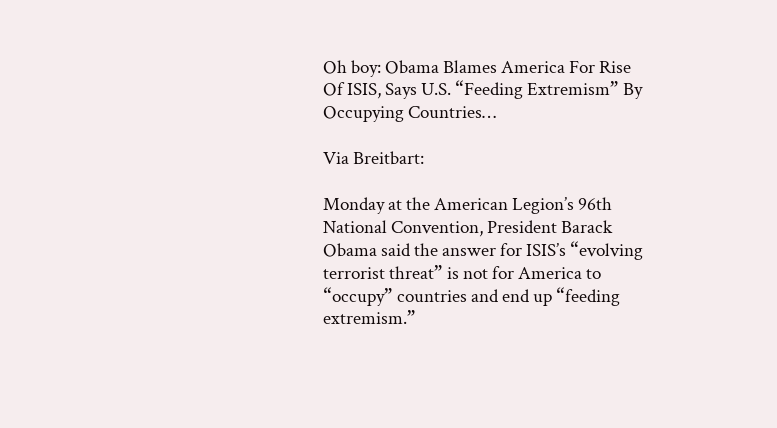Oh boy: Obama Blames America For Rise Of ISIS, Says U.S. “Feeding Extremism” By Occupying Countries…

Via Breitbart:

Monday at the American Legion’s 96th National Convention, President Barack Obama said the answer for ISIS’s “evolving terrorist threat” is not for America to “occupy” countries and end up “feeding extremism.”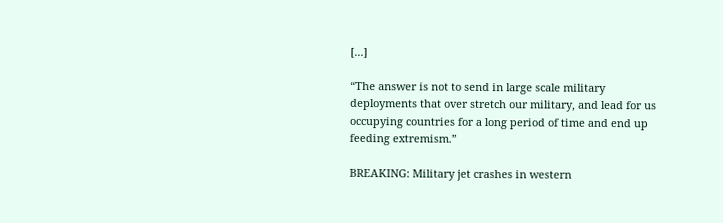[...]

“The answer is not to send in large scale military deployments that over stretch our military, and lead for us occupying countries for a long period of time and end up feeding extremism.”

BREAKING: Military jet crashes in western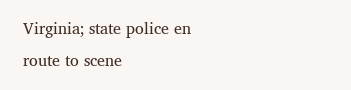Virginia; state police en route to scene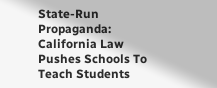State-Run Propaganda: California Law Pushes Schools To Teach Students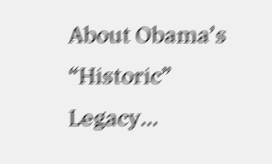About Obama’s “Historic” Legacy…